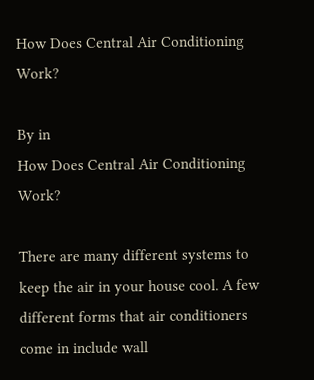How Does Central Air Conditioning Work?

By in
How Does Central Air Conditioning Work?

There are many different systems to keep the air in your house cool. A few different forms that air conditioners come in include wall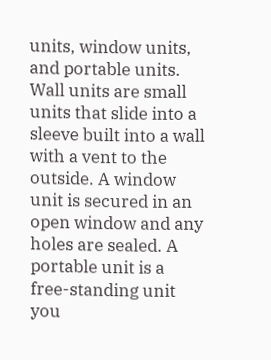units, window units, and portable units. Wall units are small units that slide into a sleeve built into a wall with a vent to the outside. A window unit is secured in an open window and any holes are sealed. A portable unit is a free-standing unit you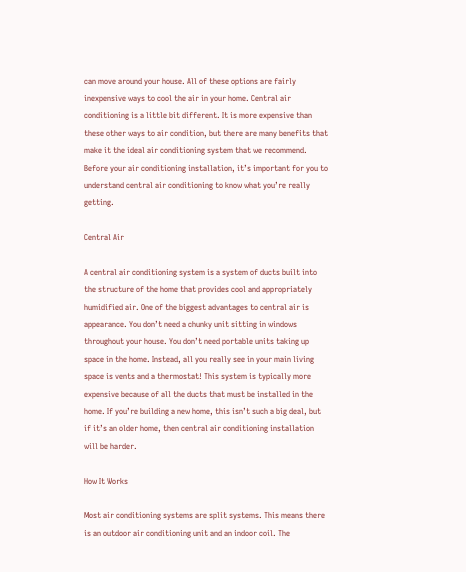can move around your house. All of these options are fairly inexpensive ways to cool the air in your home. Central air conditioning is a little bit different. It is more expensive than these other ways to air condition, but there are many benefits that make it the ideal air conditioning system that we recommend. Before your air conditioning installation, it’s important for you to understand central air conditioning to know what you’re really getting.

Central Air

A central air conditioning system is a system of ducts built into the structure of the home that provides cool and appropriately humidified air. One of the biggest advantages to central air is appearance. You don’t need a chunky unit sitting in windows throughout your house. You don’t need portable units taking up space in the home. Instead, all you really see in your main living space is vents and a thermostat! This system is typically more expensive because of all the ducts that must be installed in the home. If you’re building a new home, this isn’t such a big deal, but if it’s an older home, then central air conditioning installation will be harder.

How It Works

Most air conditioning systems are split systems. This means there is an outdoor air conditioning unit and an indoor coil. The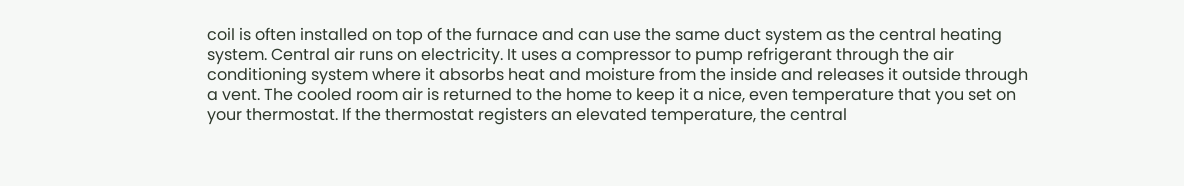coil is often installed on top of the furnace and can use the same duct system as the central heating system. Central air runs on electricity. It uses a compressor to pump refrigerant through the air conditioning system where it absorbs heat and moisture from the inside and releases it outside through a vent. The cooled room air is returned to the home to keep it a nice, even temperature that you set on your thermostat. If the thermostat registers an elevated temperature, the central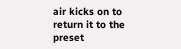air kicks on to return it to the preset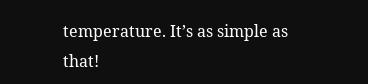temperature. It’s as simple as that!